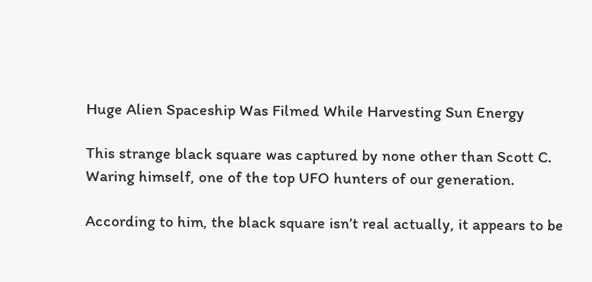Huge Alien Spaceship Was Filmed While Harvesting Sun Energy

This strange black square was captured by none other than Scott C. Waring himself, one of the top UFO hunters of our generation.

According to him, the black square isn’t real actually, it appears to be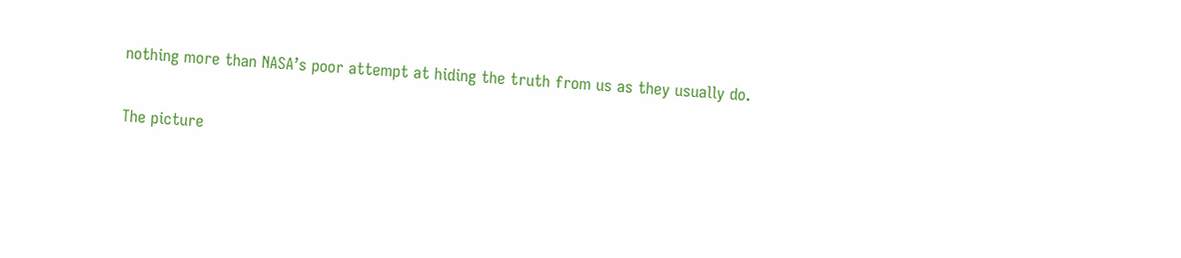nothing more than NASA’s poor attempt at hiding the truth from us as they usually do.

The picture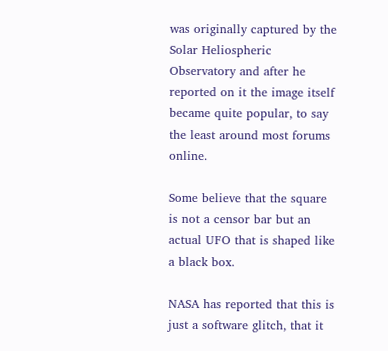was originally captured by the Solar Heliospheric Observatory and after he reported on it the image itself became quite popular, to say the least around most forums online.

Some believe that the square is not a censor bar but an actual UFO that is shaped like a black box.

NASA has reported that this is just a software glitch, that it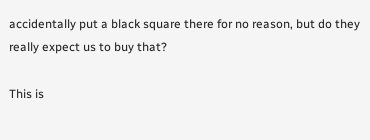accidentally put a black square there for no reason, but do they really expect us to buy that?

This is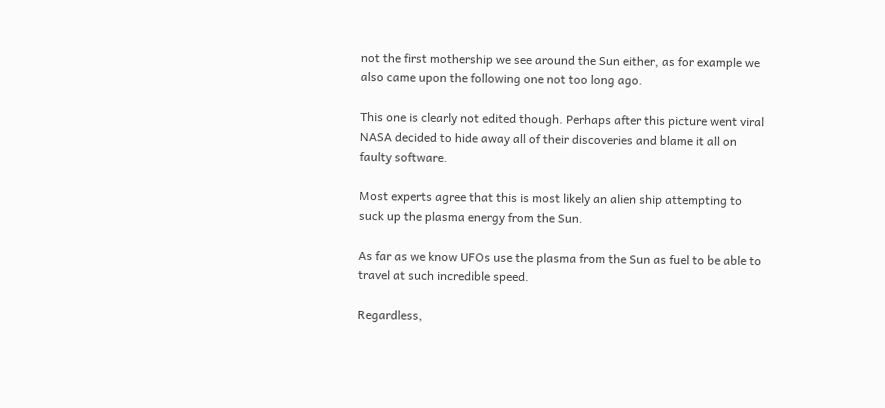not the first mothership we see around the Sun either, as for example we also came upon the following one not too long ago.

This one is clearly not edited though. Perhaps after this picture went viral NASA decided to hide away all of their discoveries and blame it all on faulty software.

Most experts agree that this is most likely an alien ship attempting to suck up the plasma energy from the Sun.

As far as we know UFOs use the plasma from the Sun as fuel to be able to travel at such incredible speed.

Regardless,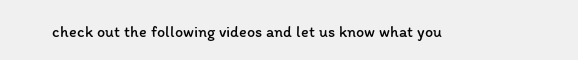check out the following videos and let us know what you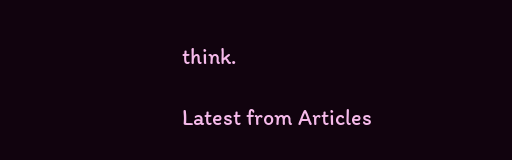think.

Latest from Articles